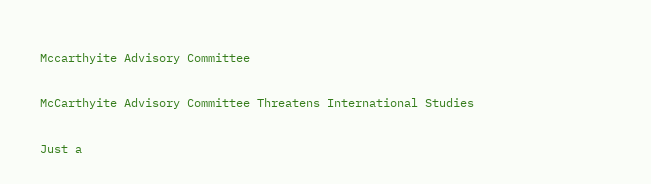Mccarthyite Advisory Committee

McCarthyite Advisory Committee Threatens International Studies

Just a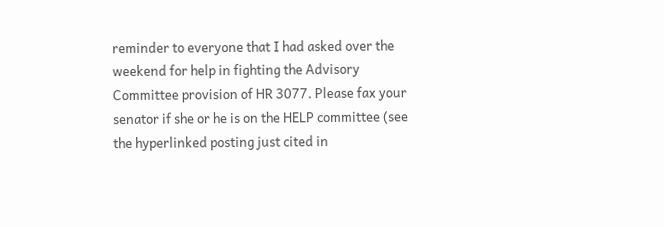reminder to everyone that I had asked over the weekend for help in fighting the Advisory Committee provision of HR 3077. Please fax your senator if she or he is on the HELP committee (see the hyperlinked posting just cited in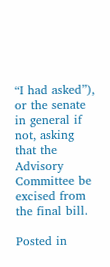“I had asked”), or the senate in general if not, asking that the Advisory Committee be excised from the final bill.

Posted in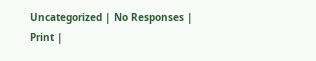Uncategorized | No Responses | Print |